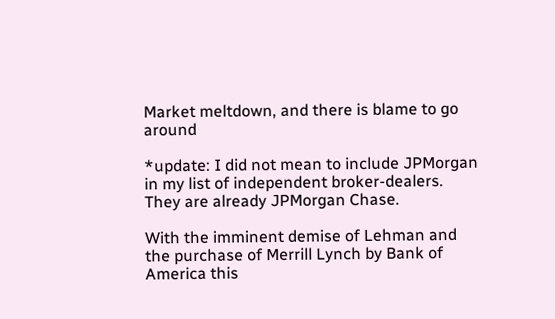Market meltdown, and there is blame to go around

*update: I did not mean to include JPMorgan in my list of independent broker-dealers. They are already JPMorgan Chase.

With the imminent demise of Lehman and the purchase of Merrill Lynch by Bank of America this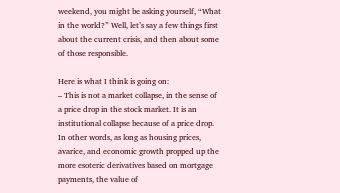weekend, you might be asking yourself, “What in the world?” Well, let’s say a few things first about the current crisis, and then about some of those responsible.

Here is what I think is going on:
– This is not a market collapse, in the sense of a price drop in the stock market. It is an institutional collapse because of a price drop. In other words, as long as housing prices, avarice, and economic growth propped up the more esoteric derivatives based on mortgage payments, the value of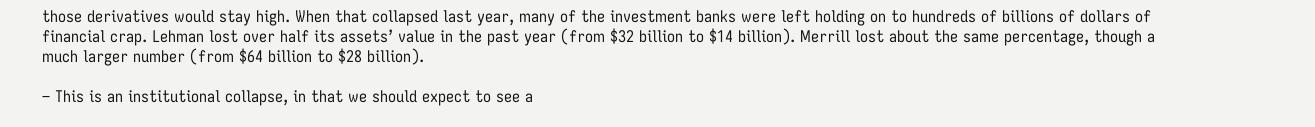those derivatives would stay high. When that collapsed last year, many of the investment banks were left holding on to hundreds of billions of dollars of financial crap. Lehman lost over half its assets’ value in the past year (from $32 billion to $14 billion). Merrill lost about the same percentage, though a much larger number (from $64 billion to $28 billion).

– This is an institutional collapse, in that we should expect to see a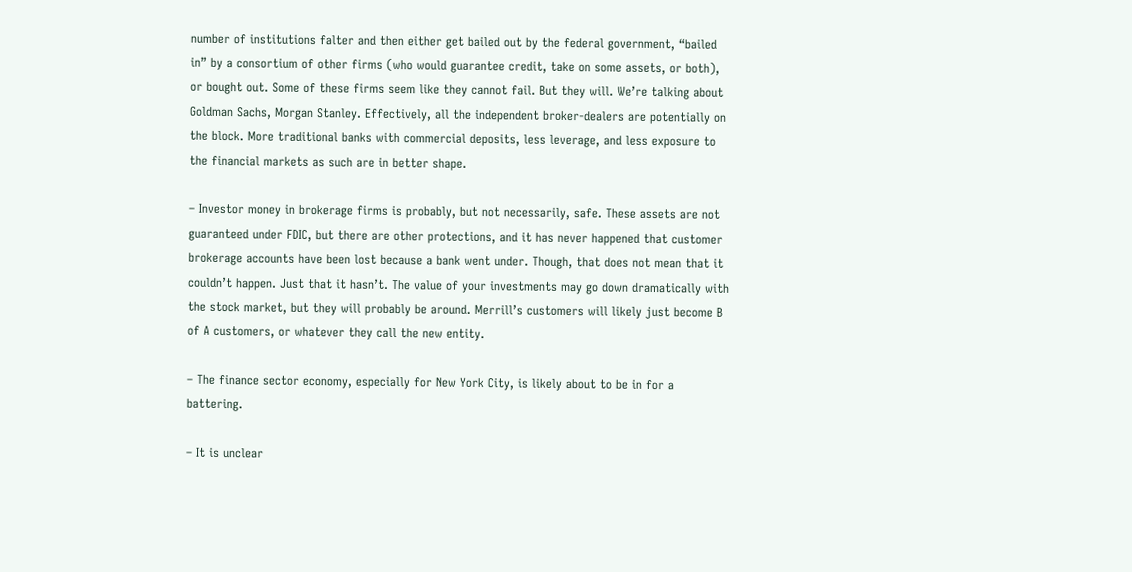number of institutions falter and then either get bailed out by the federal government, “bailed in” by a consortium of other firms (who would guarantee credit, take on some assets, or both), or bought out. Some of these firms seem like they cannot fail. But they will. We’re talking about Goldman Sachs, Morgan Stanley. Effectively, all the independent broker-dealers are potentially on the block. More traditional banks with commercial deposits, less leverage, and less exposure to the financial markets as such are in better shape.

– Investor money in brokerage firms is probably, but not necessarily, safe. These assets are not guaranteed under FDIC, but there are other protections, and it has never happened that customer brokerage accounts have been lost because a bank went under. Though, that does not mean that it couldn’t happen. Just that it hasn’t. The value of your investments may go down dramatically with the stock market, but they will probably be around. Merrill’s customers will likely just become B of A customers, or whatever they call the new entity.

– The finance sector economy, especially for New York City, is likely about to be in for a battering.

– It is unclear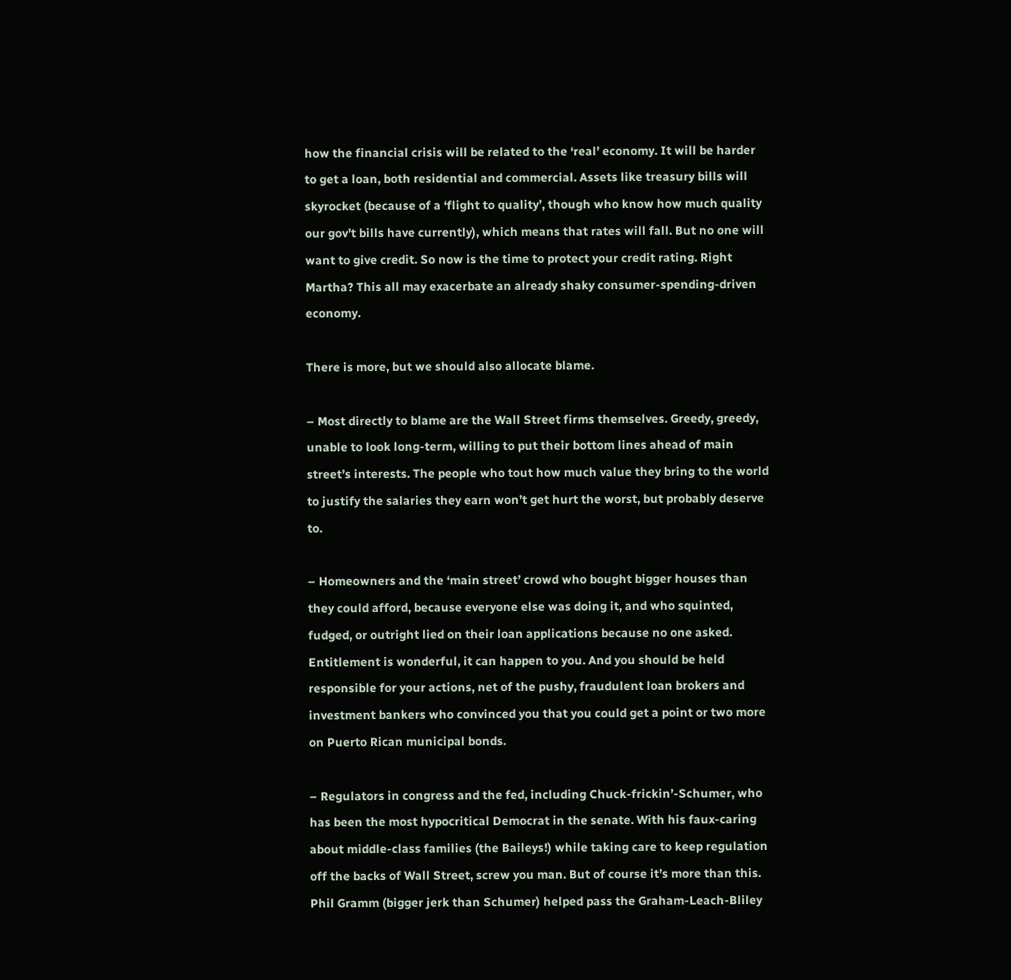how the financial crisis will be related to the ‘real’ economy. It will be harder to get a loan, both residential and commercial. Assets like treasury bills will skyrocket (because of a ‘flight to quality’, though who know how much quality our gov’t bills have currently), which means that rates will fall. But no one will want to give credit. So now is the time to protect your credit rating. Right Martha? This all may exacerbate an already shaky consumer-spending-driven economy.

There is more, but we should also allocate blame.

– Most directly to blame are the Wall Street firms themselves. Greedy, greedy, unable to look long-term, willing to put their bottom lines ahead of main street’s interests. The people who tout how much value they bring to the world to justify the salaries they earn won’t get hurt the worst, but probably deserve to.

– Homeowners and the ‘main street’ crowd who bought bigger houses than they could afford, because everyone else was doing it, and who squinted, fudged, or outright lied on their loan applications because no one asked. Entitlement is wonderful, it can happen to you. And you should be held responsible for your actions, net of the pushy, fraudulent loan brokers and investment bankers who convinced you that you could get a point or two more on Puerto Rican municipal bonds.

– Regulators in congress and the fed, including Chuck-frickin’-Schumer, who has been the most hypocritical Democrat in the senate. With his faux-caring about middle-class families (the Baileys!) while taking care to keep regulation off the backs of Wall Street, screw you man. But of course it’s more than this. Phil Gramm (bigger jerk than Schumer) helped pass the Graham-Leach-Bliley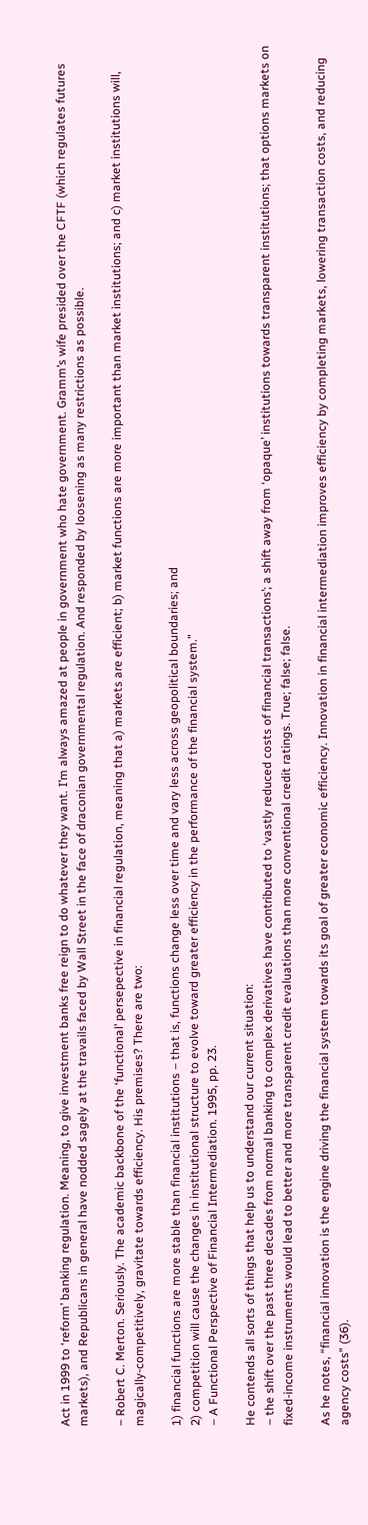Act in 1999 to ‘reform’ banking regulation. Meaning, to give investment banks free reign to do whatever they want. I’m always amazed at people in government who hate government. Gramm’s wife presided over the CFTF (which regulates futures markets), and Republicans in general have nodded sagely at the travails faced by Wall Street in the face of draconian governmental regulation. And responded by loosening as many restrictions as possible.

– Robert C. Merton. Seriously. The academic backbone of the ‘functional’ persepective in financial regulation, meaning that a) markets are efficient; b) market functions are more important than market institutions; and c) market institutions will, magically-competitively, gravitate towards efficiency. His premises? There are two:

1) financial functions are more stable than financial institutions – that is, functions change less over time and vary less across geopolitical boundaries; and
2) competition will cause the changes in institutional structure to evolve toward greater efficiency in the performance of the financial system.”
– A Functional Perspective of Financial Intermediation. 1995, pp. 23.

He contends all sorts of things that help us to understand our current situation:
– the shift over the past three decades from normal banking to complex derivatives have contributed to ‘vastly reduced costs of financial transactions’; a shift away from ‘opaque’ institutions towards transparent institutions; that options markets on fixed-income instruments would lead to better and more transparent credit evaluations than more conventional credit ratings. True; false; false.

As he notes, “financial innovation is the engine driving the financial system towards its goal of greater economic efficiency. Innovation in financial intermediation improves efficiency by completing markets, lowering transaction costs, and reducing agency costs” (36).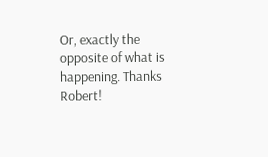Or, exactly the opposite of what is happening. Thanks Robert!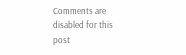Comments are disabled for this post